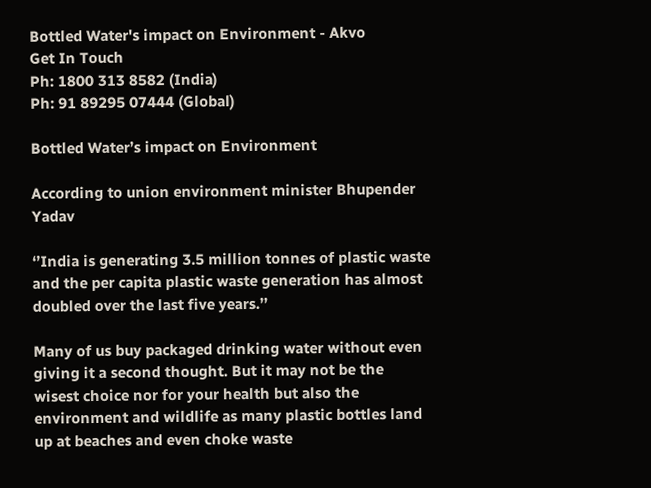Bottled Water's impact on Environment - Akvo
Get In Touch
Ph: 1800 313 8582 (India)
Ph: 91 89295 07444 (Global)

Bottled Water’s impact on Environment

According to union environment minister Bhupender Yadav

‘’India is generating 3.5 million tonnes of plastic waste and the per capita plastic waste generation has almost doubled over the last five years.’’

Many of us buy packaged drinking water without even giving it a second thought. But it may not be the wisest choice nor for your health but also the environment and wildlife as many plastic bottles land up at beaches and even choke waste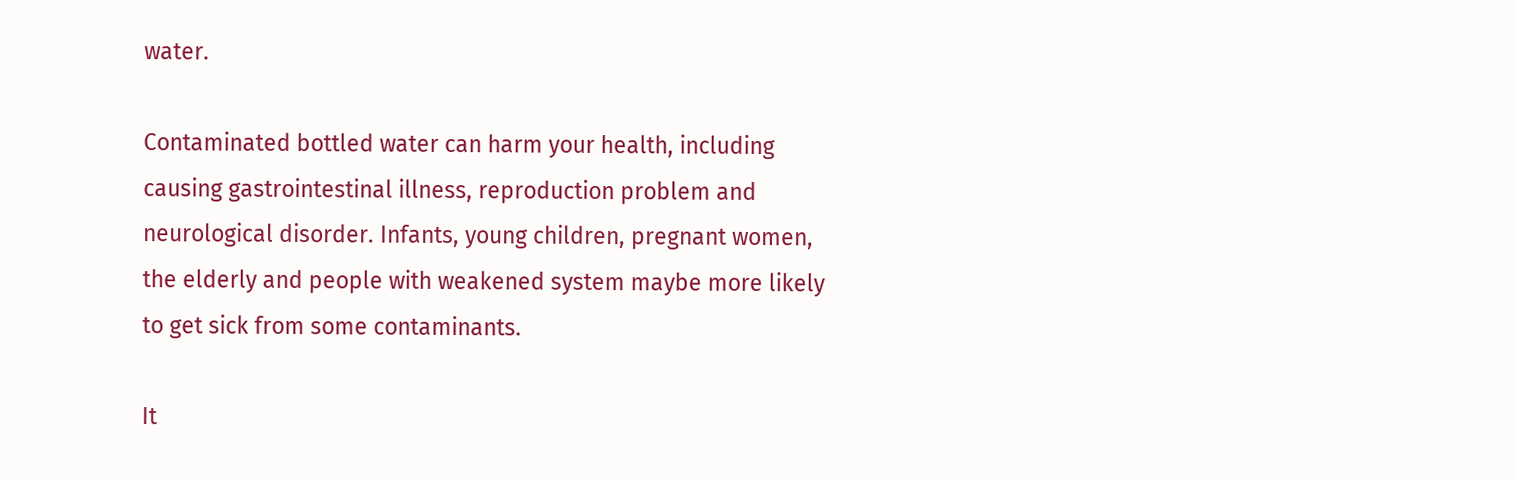water.

Contaminated bottled water can harm your health, including causing gastrointestinal illness, reproduction problem and neurological disorder. Infants, young children, pregnant women, the elderly and people with weakened system maybe more likely to get sick from some contaminants.

It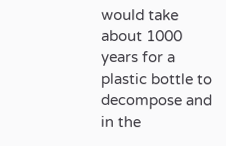would take about 1000 years for a plastic bottle to decompose and in the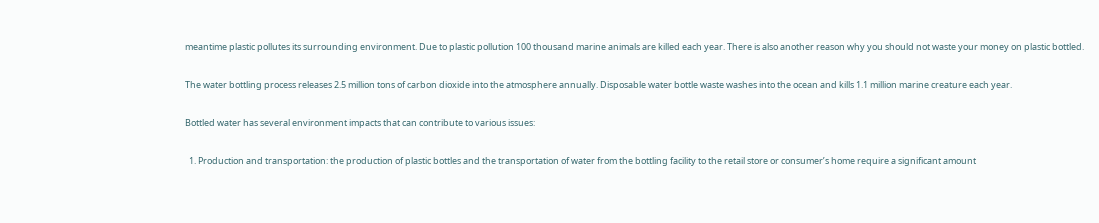meantime plastic pollutes its surrounding environment. Due to plastic pollution 100 thousand marine animals are killed each year. There is also another reason why you should not waste your money on plastic bottled.

The water bottling process releases 2.5 million tons of carbon dioxide into the atmosphere annually. Disposable water bottle waste washes into the ocean and kills 1.1 million marine creature each year.

Bottled water has several environment impacts that can contribute to various issues:

  1. Production and transportation: the production of plastic bottles and the transportation of water from the bottling facility to the retail store or consumer’s home require a significant amount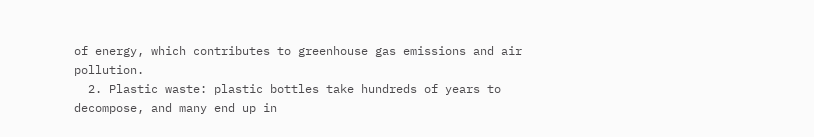of energy, which contributes to greenhouse gas emissions and air pollution.
  2. Plastic waste: plastic bottles take hundreds of years to decompose, and many end up in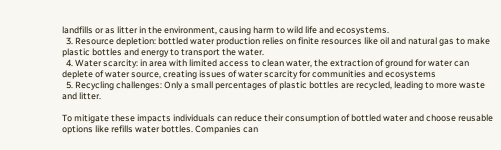landfills or as litter in the environment, causing harm to wild life and ecosystems.
  3. Resource depletion: bottled water production relies on finite resources like oil and natural gas to make plastic bottles and energy to transport the water.
  4. Water scarcity: in area with limited access to clean water, the extraction of ground for water can deplete of water source, creating issues of water scarcity for communities and ecosystems
  5. Recycling challenges: Only a small percentages of plastic bottles are recycled, leading to more waste and litter.

To mitigate these impacts individuals can reduce their consumption of bottled water and choose reusable options like refills water bottles. Companies can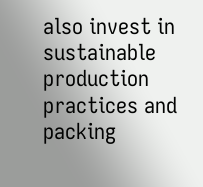also invest in sustainable production practices and packing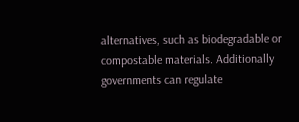alternatives, such as biodegradable or compostable materials. Additionally governments can regulate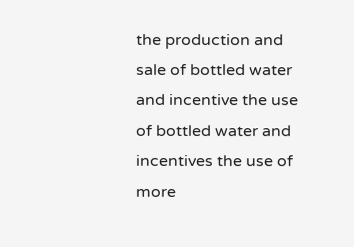the production and sale of bottled water and incentive the use of bottled water and incentives the use of more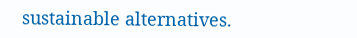sustainable alternatives.